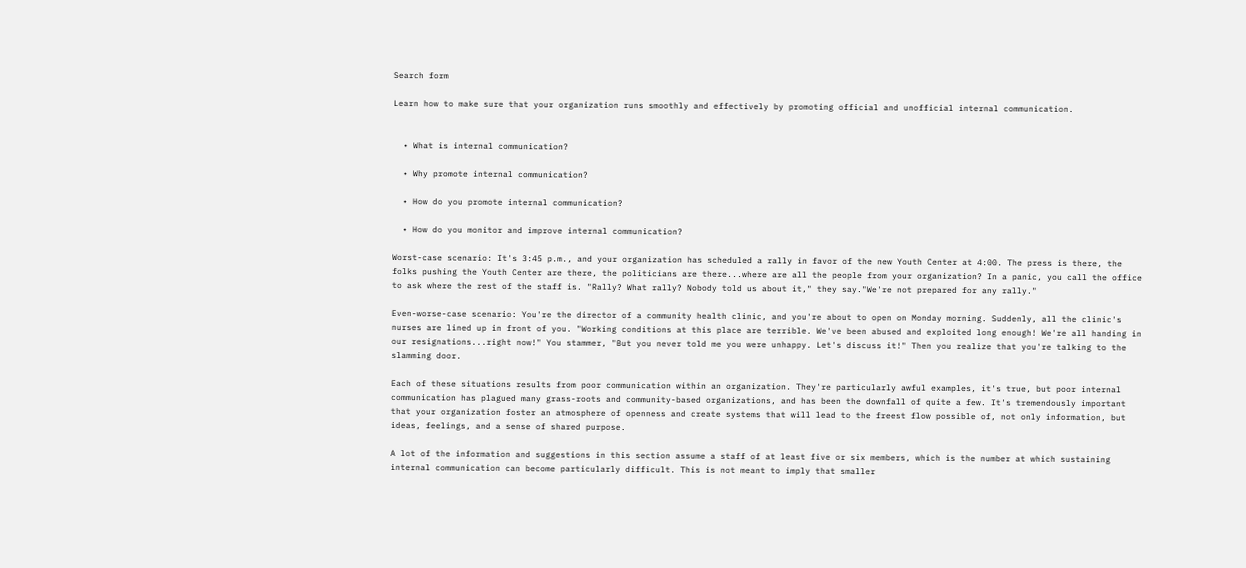Search form

Learn how to make sure that your organization runs smoothly and effectively by promoting official and unofficial internal communication.


  • What is internal communication?

  • Why promote internal communication?

  • How do you promote internal communication?

  • How do you monitor and improve internal communication?

Worst-case scenario: It's 3:45 p.m., and your organization has scheduled a rally in favor of the new Youth Center at 4:00. The press is there, the folks pushing the Youth Center are there, the politicians are there...where are all the people from your organization? In a panic, you call the office to ask where the rest of the staff is. "Rally? What rally? Nobody told us about it," they say."We're not prepared for any rally."

Even-worse-case scenario: You're the director of a community health clinic, and you're about to open on Monday morning. Suddenly, all the clinic's nurses are lined up in front of you. "Working conditions at this place are terrible. We've been abused and exploited long enough! We're all handing in our resignations...right now!" You stammer, "But you never told me you were unhappy. Let's discuss it!" Then you realize that you're talking to the slamming door.

Each of these situations results from poor communication within an organization. They're particularly awful examples, it's true, but poor internal communication has plagued many grass-roots and community-based organizations, and has been the downfall of quite a few. It's tremendously important that your organization foster an atmosphere of openness and create systems that will lead to the freest flow possible of, not only information, but ideas, feelings, and a sense of shared purpose.

A lot of the information and suggestions in this section assume a staff of at least five or six members, which is the number at which sustaining internal communication can become particularly difficult. This is not meant to imply that smaller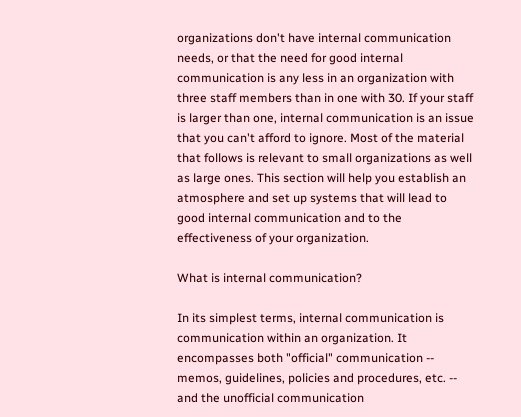organizations don't have internal communication needs, or that the need for good internal communication is any less in an organization with three staff members than in one with 30. If your staff is larger than one, internal communication is an issue that you can't afford to ignore. Most of the material that follows is relevant to small organizations as well as large ones. This section will help you establish an atmosphere and set up systems that will lead to good internal communication and to the effectiveness of your organization.

What is internal communication?

In its simplest terms, internal communication is communication within an organization. It encompasses both "official" communication -- memos, guidelines, policies and procedures, etc. -- and the unofficial communication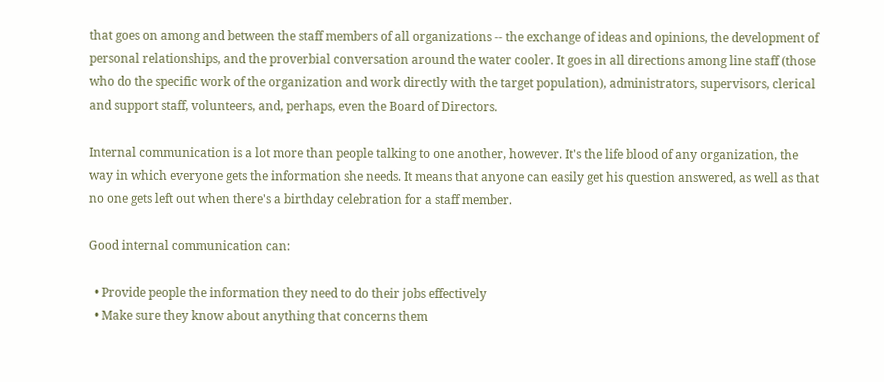that goes on among and between the staff members of all organizations -- the exchange of ideas and opinions, the development of personal relationships, and the proverbial conversation around the water cooler. It goes in all directions among line staff (those who do the specific work of the organization and work directly with the target population), administrators, supervisors, clerical and support staff, volunteers, and, perhaps, even the Board of Directors.

Internal communication is a lot more than people talking to one another, however. It's the life blood of any organization, the way in which everyone gets the information she needs. It means that anyone can easily get his question answered, as well as that no one gets left out when there's a birthday celebration for a staff member.

Good internal communication can:

  • Provide people the information they need to do their jobs effectively
  • Make sure they know about anything that concerns them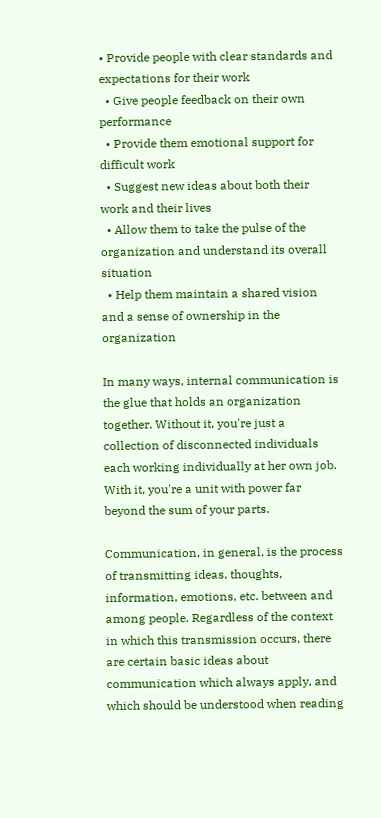• Provide people with clear standards and expectations for their work
  • Give people feedback on their own performance
  • Provide them emotional support for difficult work
  • Suggest new ideas about both their work and their lives
  • Allow them to take the pulse of the organization and understand its overall situation
  • Help them maintain a shared vision and a sense of ownership in the organization

In many ways, internal communication is the glue that holds an organization together. Without it, you're just a collection of disconnected individuals each working individually at her own job. With it, you're a unit with power far beyond the sum of your parts.

Communication, in general, is the process of transmitting ideas, thoughts, information, emotions, etc. between and among people. Regardless of the context in which this transmission occurs, there are certain basic ideas about communication which always apply, and which should be understood when reading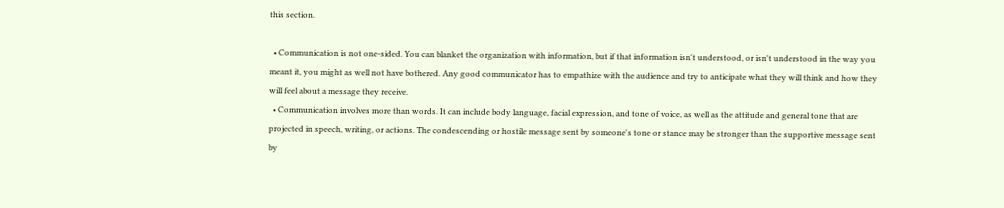this section.

  • Communication is not one-sided. You can blanket the organization with information, but if that information isn't understood, or isn't understood in the way you meant it, you might as well not have bothered. Any good communicator has to empathize with the audience and try to anticipate what they will think and how they will feel about a message they receive.
  • Communication involves more than words. It can include body language, facial expression, and tone of voice, as well as the attitude and general tone that are projected in speech, writing, or actions. The condescending or hostile message sent by someone's tone or stance may be stronger than the supportive message sent by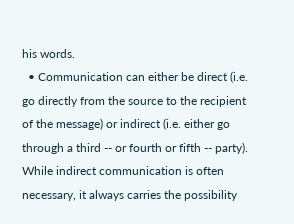his words.
  • Communication can either be direct (i.e. go directly from the source to the recipient of the message) or indirect (i.e. either go through a third -- or fourth or fifth -- party). While indirect communication is often necessary, it always carries the possibility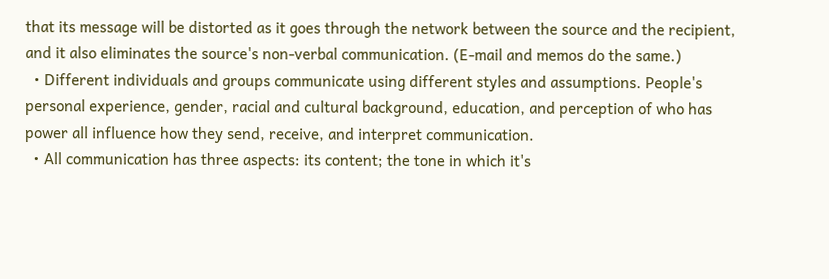that its message will be distorted as it goes through the network between the source and the recipient, and it also eliminates the source's non-verbal communication. (E-mail and memos do the same.)
  • Different individuals and groups communicate using different styles and assumptions. People's personal experience, gender, racial and cultural background, education, and perception of who has power all influence how they send, receive, and interpret communication.
  • All communication has three aspects: its content; the tone in which it's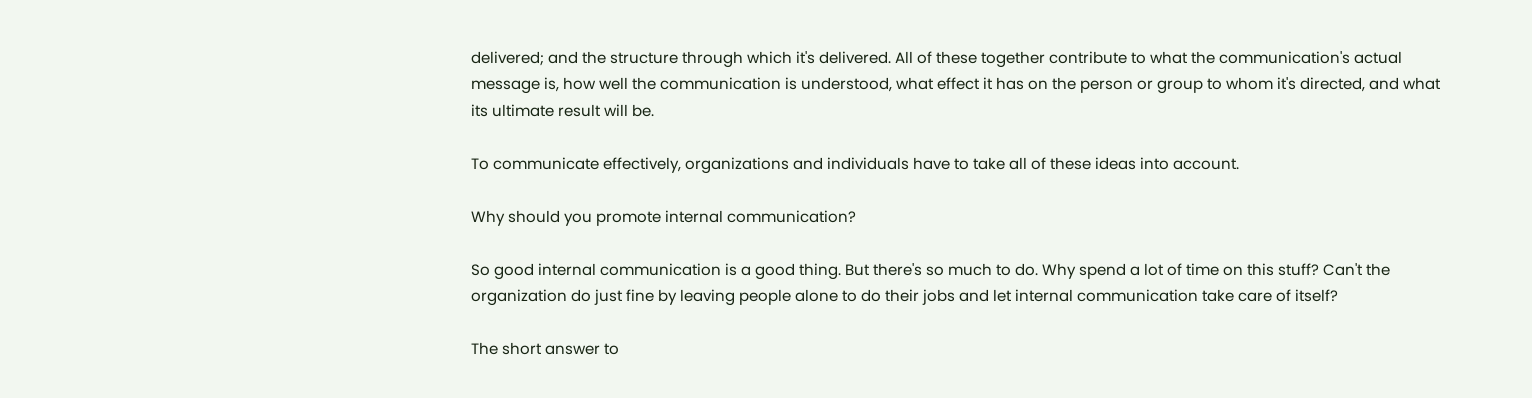delivered; and the structure through which it's delivered. All of these together contribute to what the communication's actual message is, how well the communication is understood, what effect it has on the person or group to whom it's directed, and what its ultimate result will be.

To communicate effectively, organizations and individuals have to take all of these ideas into account.

Why should you promote internal communication?

So good internal communication is a good thing. But there's so much to do. Why spend a lot of time on this stuff? Can't the organization do just fine by leaving people alone to do their jobs and let internal communication take care of itself?

The short answer to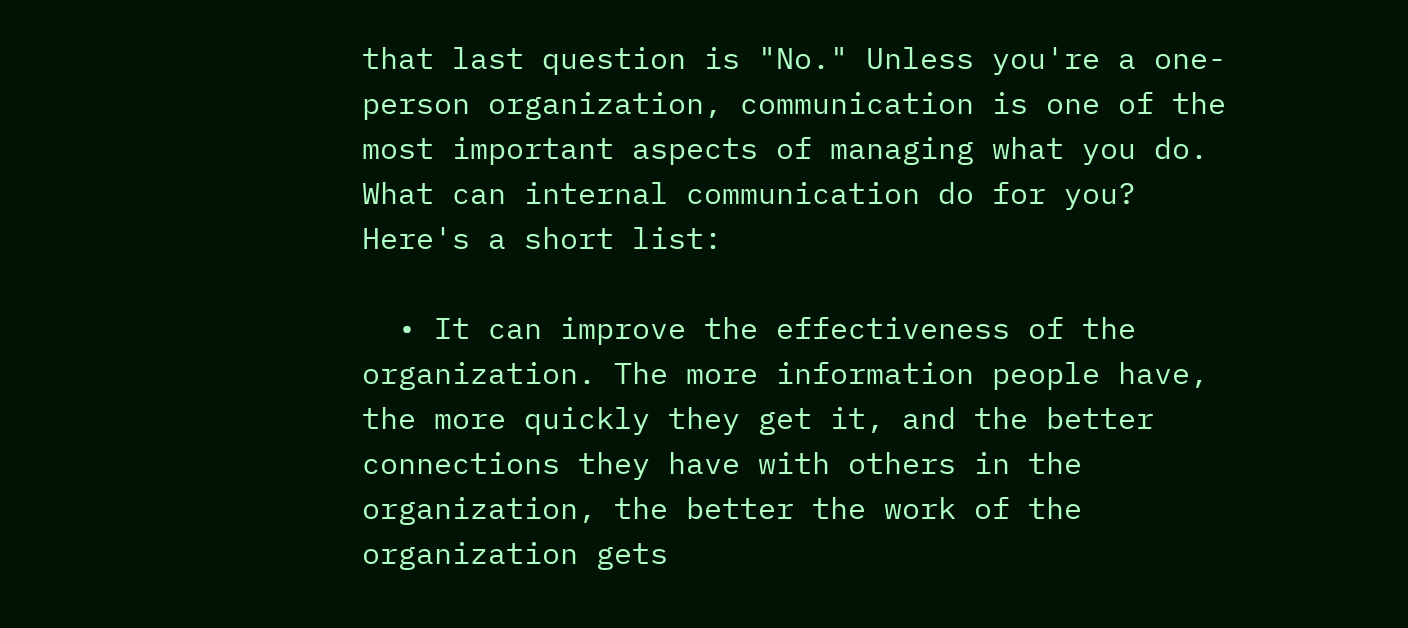that last question is "No." Unless you're a one-person organization, communication is one of the most important aspects of managing what you do. What can internal communication do for you? Here's a short list:

  • It can improve the effectiveness of the organization. The more information people have, the more quickly they get it, and the better connections they have with others in the organization, the better the work of the organization gets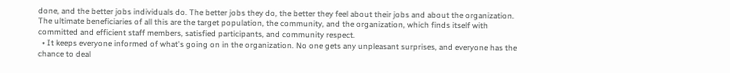done, and the better jobs individuals do. The better jobs they do, the better they feel about their jobs and about the organization. The ultimate beneficiaries of all this are the target population, the community, and the organization, which finds itself with committed and efficient staff members, satisfied participants, and community respect.
  • It keeps everyone informed of what's going on in the organization. No one gets any unpleasant surprises, and everyone has the chance to deal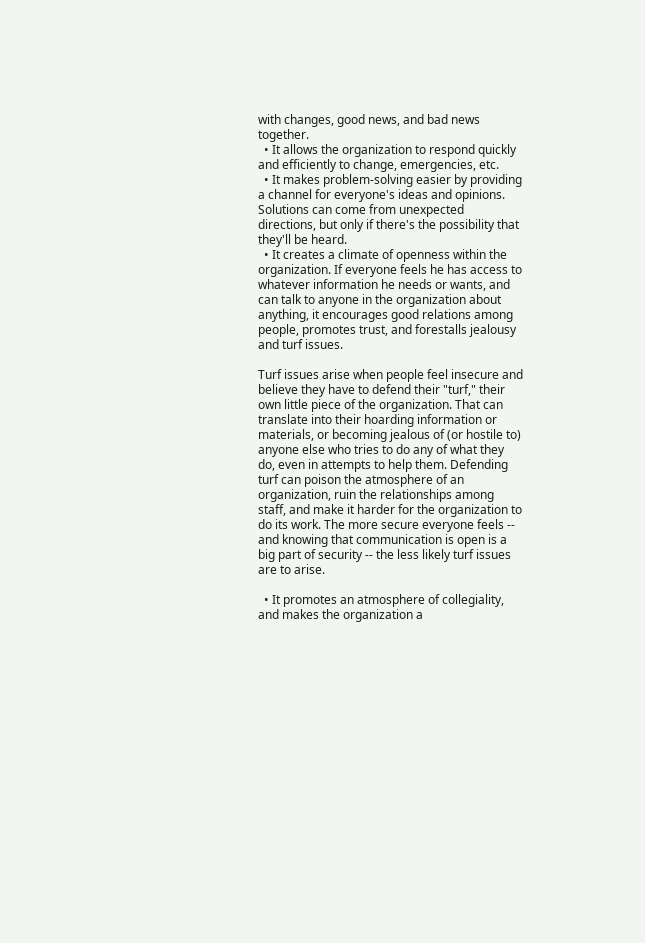with changes, good news, and bad news together.
  • It allows the organization to respond quickly and efficiently to change, emergencies, etc.
  • It makes problem-solving easier by providing a channel for everyone's ideas and opinions. Solutions can come from unexpected directions, but only if there's the possibility that they'll be heard.
  • It creates a climate of openness within the organization. If everyone feels he has access to whatever information he needs or wants, and can talk to anyone in the organization about anything, it encourages good relations among people, promotes trust, and forestalls jealousy and turf issues.

Turf issues arise when people feel insecure and believe they have to defend their "turf," their own little piece of the organization. That can translate into their hoarding information or materials, or becoming jealous of (or hostile to) anyone else who tries to do any of what they do, even in attempts to help them. Defending turf can poison the atmosphere of an organization, ruin the relationships among staff, and make it harder for the organization to do its work. The more secure everyone feels -- and knowing that communication is open is a big part of security -- the less likely turf issues are to arise.

  • It promotes an atmosphere of collegiality, and makes the organization a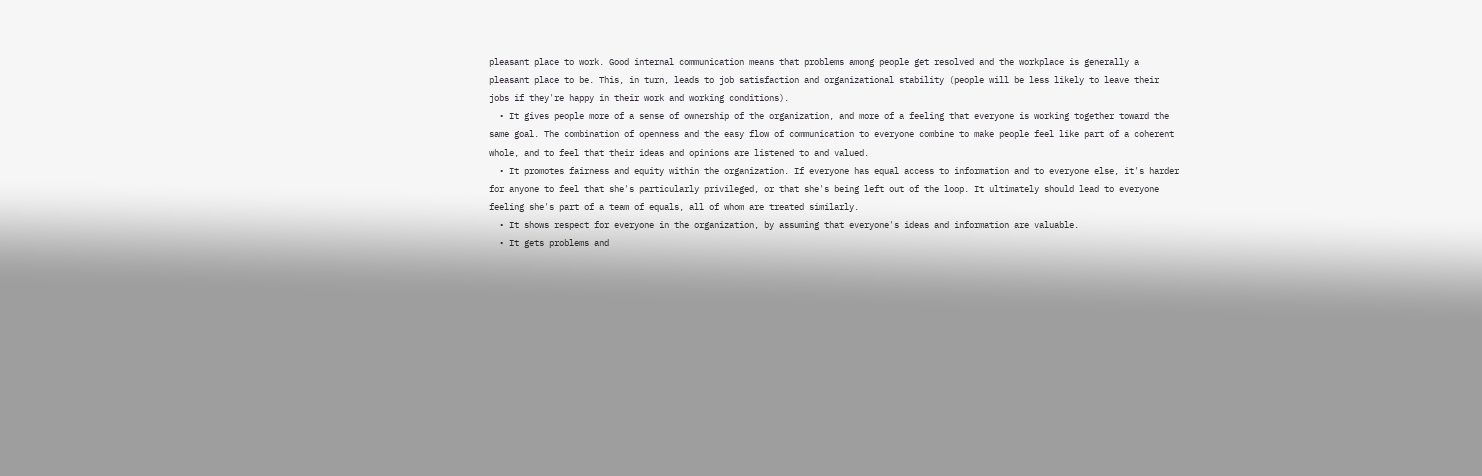pleasant place to work. Good internal communication means that problems among people get resolved and the workplace is generally a pleasant place to be. This, in turn, leads to job satisfaction and organizational stability (people will be less likely to leave their jobs if they're happy in their work and working conditions).
  • It gives people more of a sense of ownership of the organization, and more of a feeling that everyone is working together toward the same goal. The combination of openness and the easy flow of communication to everyone combine to make people feel like part of a coherent whole, and to feel that their ideas and opinions are listened to and valued.
  • It promotes fairness and equity within the organization. If everyone has equal access to information and to everyone else, it's harder for anyone to feel that she's particularly privileged, or that she's being left out of the loop. It ultimately should lead to everyone feeling she's part of a team of equals, all of whom are treated similarly.
  • It shows respect for everyone in the organization, by assuming that everyone's ideas and information are valuable.
  • It gets problems and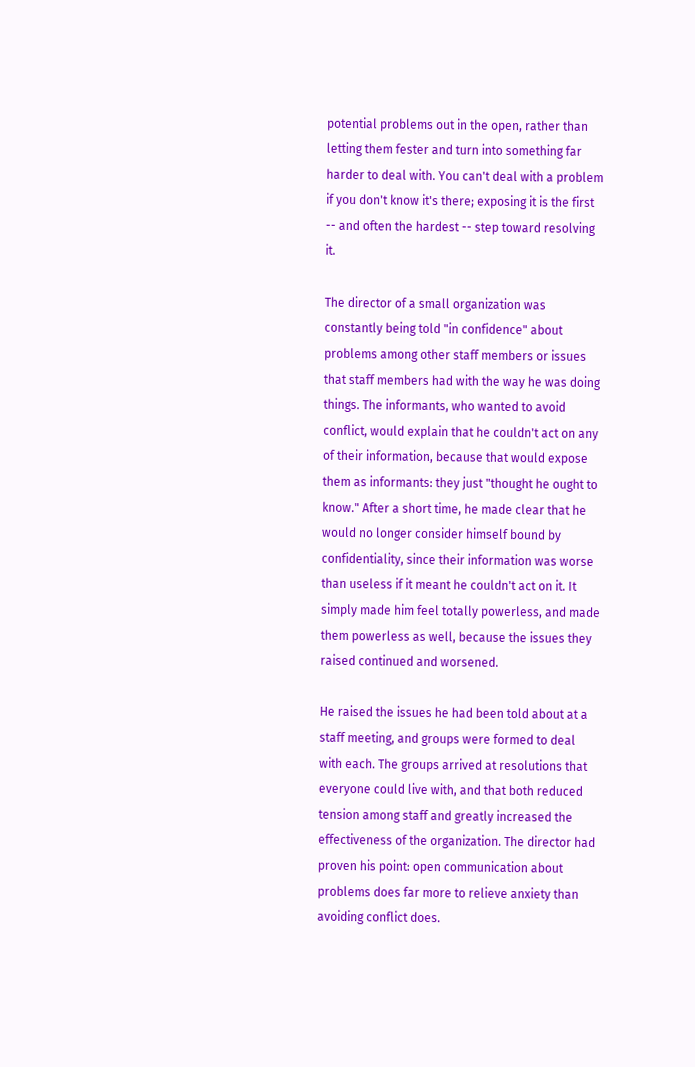potential problems out in the open, rather than letting them fester and turn into something far harder to deal with. You can't deal with a problem if you don't know it's there; exposing it is the first -- and often the hardest -- step toward resolving it.

The director of a small organization was constantly being told "in confidence" about problems among other staff members or issues that staff members had with the way he was doing things. The informants, who wanted to avoid conflict, would explain that he couldn't act on any of their information, because that would expose them as informants: they just "thought he ought to know." After a short time, he made clear that he would no longer consider himself bound by confidentiality, since their information was worse than useless if it meant he couldn't act on it. It simply made him feel totally powerless, and made them powerless as well, because the issues they raised continued and worsened.

He raised the issues he had been told about at a staff meeting, and groups were formed to deal with each. The groups arrived at resolutions that everyone could live with, and that both reduced tension among staff and greatly increased the effectiveness of the organization. The director had proven his point: open communication about problems does far more to relieve anxiety than avoiding conflict does.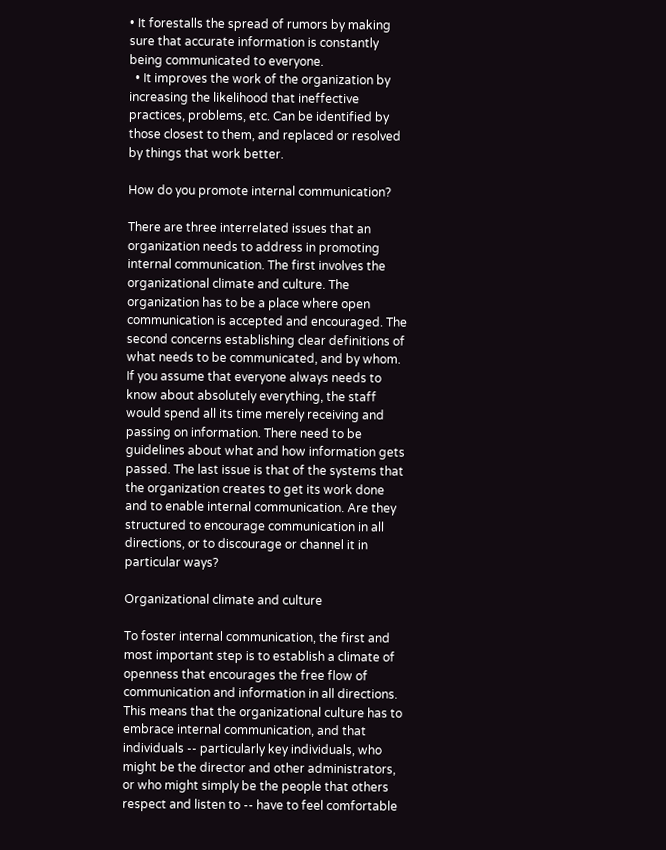• It forestalls the spread of rumors by making sure that accurate information is constantly being communicated to everyone.
  • It improves the work of the organization by increasing the likelihood that ineffective practices, problems, etc. Can be identified by those closest to them, and replaced or resolved by things that work better.

How do you promote internal communication?

There are three interrelated issues that an organization needs to address in promoting internal communication. The first involves the organizational climate and culture. The organization has to be a place where open communication is accepted and encouraged. The second concerns establishing clear definitions of what needs to be communicated, and by whom. If you assume that everyone always needs to know about absolutely everything, the staff would spend all its time merely receiving and passing on information. There need to be guidelines about what and how information gets passed. The last issue is that of the systems that the organization creates to get its work done and to enable internal communication. Are they structured to encourage communication in all directions, or to discourage or channel it in particular ways?

Organizational climate and culture

To foster internal communication, the first and most important step is to establish a climate of openness that encourages the free flow of communication and information in all directions. This means that the organizational culture has to embrace internal communication, and that individuals -- particularly key individuals, who might be the director and other administrators, or who might simply be the people that others respect and listen to -- have to feel comfortable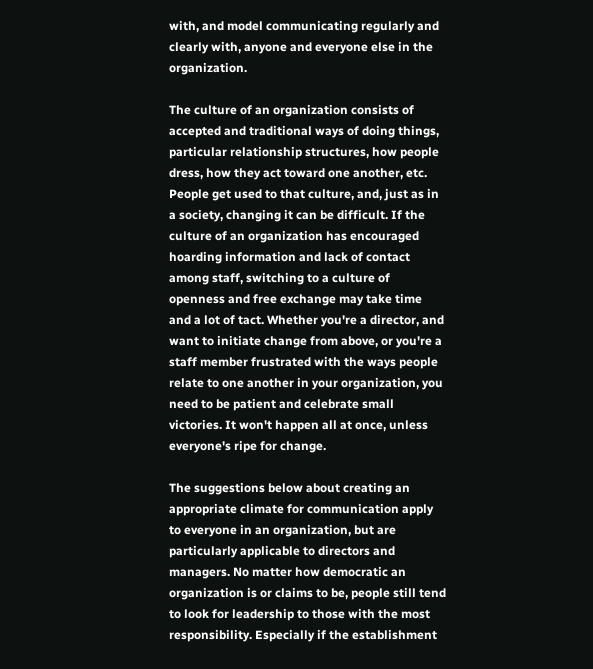with, and model communicating regularly and clearly with, anyone and everyone else in the organization.

The culture of an organization consists of accepted and traditional ways of doing things, particular relationship structures, how people dress, how they act toward one another, etc. People get used to that culture, and, just as in a society, changing it can be difficult. If the culture of an organization has encouraged hoarding information and lack of contact among staff, switching to a culture of openness and free exchange may take time and a lot of tact. Whether you're a director, and want to initiate change from above, or you're a staff member frustrated with the ways people relate to one another in your organization, you need to be patient and celebrate small victories. It won't happen all at once, unless everyone's ripe for change.

The suggestions below about creating an appropriate climate for communication apply to everyone in an organization, but are particularly applicable to directors and managers. No matter how democratic an organization is or claims to be, people still tend to look for leadership to those with the most responsibility. Especially if the establishment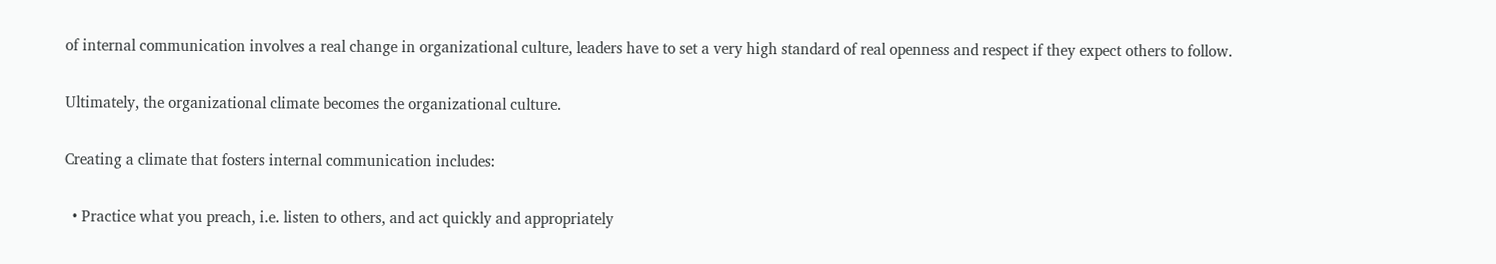of internal communication involves a real change in organizational culture, leaders have to set a very high standard of real openness and respect if they expect others to follow.

Ultimately, the organizational climate becomes the organizational culture.

Creating a climate that fosters internal communication includes:

  • Practice what you preach, i.e. listen to others, and act quickly and appropriately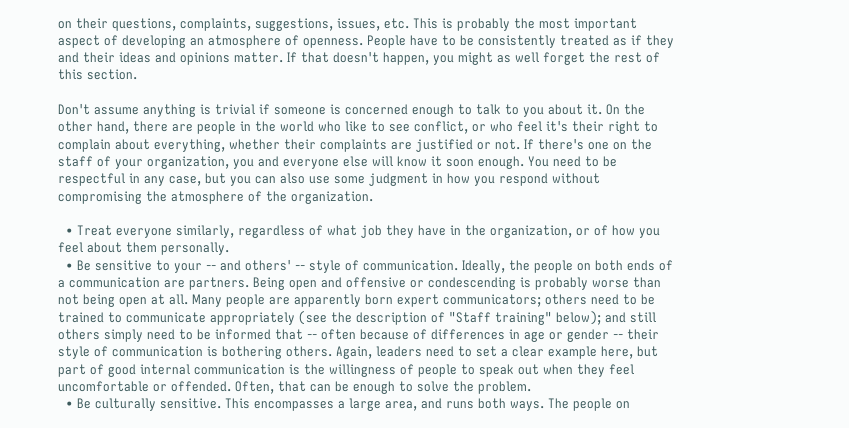on their questions, complaints, suggestions, issues, etc. This is probably the most important aspect of developing an atmosphere of openness. People have to be consistently treated as if they and their ideas and opinions matter. If that doesn't happen, you might as well forget the rest of this section.

Don't assume anything is trivial if someone is concerned enough to talk to you about it. On the other hand, there are people in the world who like to see conflict, or who feel it's their right to complain about everything, whether their complaints are justified or not. If there's one on the staff of your organization, you and everyone else will know it soon enough. You need to be respectful in any case, but you can also use some judgment in how you respond without compromising the atmosphere of the organization.

  • Treat everyone similarly, regardless of what job they have in the organization, or of how you feel about them personally.
  • Be sensitive to your -- and others' -- style of communication. Ideally, the people on both ends of a communication are partners. Being open and offensive or condescending is probably worse than not being open at all. Many people are apparently born expert communicators; others need to be trained to communicate appropriately (see the description of "Staff training" below); and still others simply need to be informed that -- often because of differences in age or gender -- their style of communication is bothering others. Again, leaders need to set a clear example here, but part of good internal communication is the willingness of people to speak out when they feel uncomfortable or offended. Often, that can be enough to solve the problem.
  • Be culturally sensitive. This encompasses a large area, and runs both ways. The people on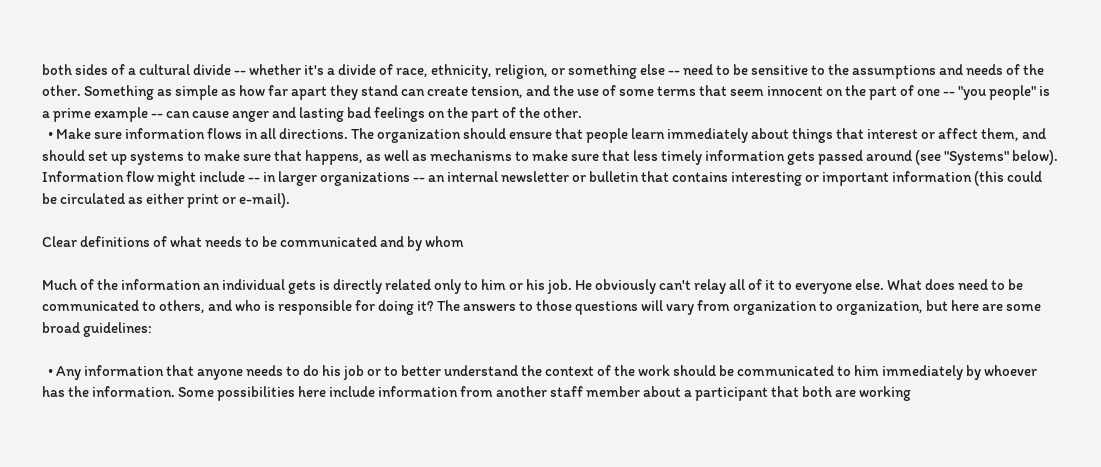both sides of a cultural divide -- whether it's a divide of race, ethnicity, religion, or something else -- need to be sensitive to the assumptions and needs of the other. Something as simple as how far apart they stand can create tension, and the use of some terms that seem innocent on the part of one -- "you people" is a prime example -- can cause anger and lasting bad feelings on the part of the other.
  • Make sure information flows in all directions. The organization should ensure that people learn immediately about things that interest or affect them, and should set up systems to make sure that happens, as well as mechanisms to make sure that less timely information gets passed around (see "Systems" below). Information flow might include -- in larger organizations -- an internal newsletter or bulletin that contains interesting or important information (this could be circulated as either print or e-mail).

Clear definitions of what needs to be communicated and by whom

Much of the information an individual gets is directly related only to him or his job. He obviously can't relay all of it to everyone else. What does need to be communicated to others, and who is responsible for doing it? The answers to those questions will vary from organization to organization, but here are some broad guidelines:

  • Any information that anyone needs to do his job or to better understand the context of the work should be communicated to him immediately by whoever has the information. Some possibilities here include information from another staff member about a participant that both are working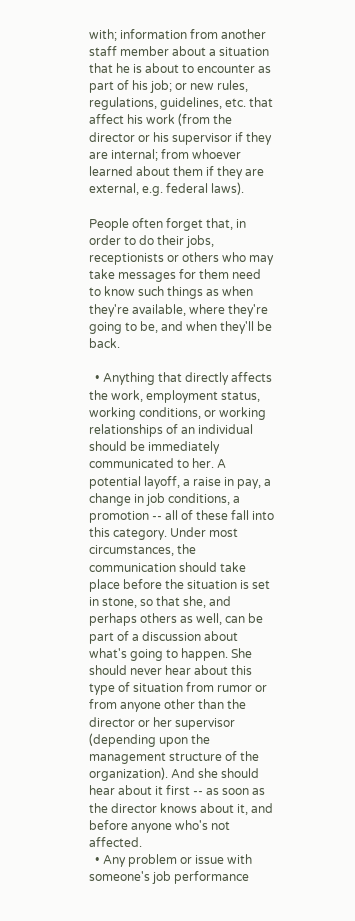with; information from another staff member about a situation that he is about to encounter as part of his job; or new rules, regulations, guidelines, etc. that affect his work (from the director or his supervisor if they are internal; from whoever learned about them if they are external, e.g. federal laws).

People often forget that, in order to do their jobs, receptionists or others who may take messages for them need to know such things as when they're available, where they're going to be, and when they'll be back.

  • Anything that directly affects the work, employment status, working conditions, or working relationships of an individual should be immediately communicated to her. A potential layoff, a raise in pay, a change in job conditions, a promotion -- all of these fall into this category. Under most circumstances, the communication should take place before the situation is set in stone, so that she, and perhaps others as well, can be part of a discussion about what's going to happen. She should never hear about this type of situation from rumor or from anyone other than the director or her supervisor (depending upon the management structure of the organization). And she should hear about it first -- as soon as the director knows about it, and before anyone who's not affected.
  • Any problem or issue with someone's job performance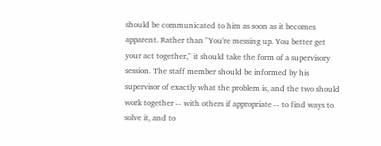should be communicated to him as soon as it becomes apparent. Rather than "You're messing up. You better get your act together," it should take the form of a supervisory session. The staff member should be informed by his supervisor of exactly what the problem is, and the two should work together -- with others if appropriate -- to find ways to solve it, and to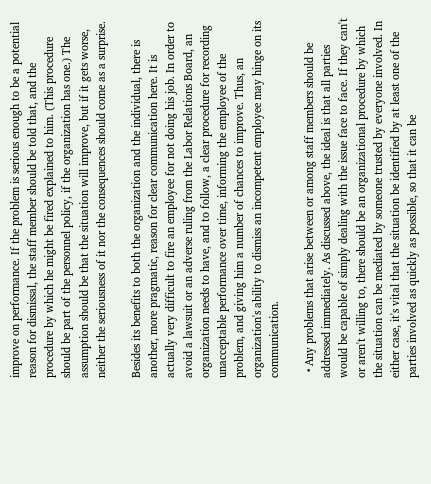improve on performance. If the problem is serious enough to be a potential reason for dismissal, the staff member should be told that, and the procedure by which he might be fired explained to him. (This procedure should be part of the personnel policy, if the organization has one.) The assumption should be that the situation will improve, but if it gets worse, neither the seriousness of it nor the consequences should come as a surprise.

Besides its benefits to both the organization and the individual, there is another, more pragmatic, reason for clear communication here. It is actually very difficult to fire an employee for not doing his job. In order to avoid a lawsuit or an adverse ruling from the Labor Relations Board, an organization needs to have, and to follow, a clear procedure for recording unacceptable performance over time, informing the employee of the problem, and giving him a number of chances to improve. Thus, an organization's ability to dismiss an incompetent employee may hinge on its communication.

  • Any problems that arise between or among staff members should be addressed immediately. As discussed above, the ideal is that all parties would be capable of simply dealing with the issue face to face. If they can't or aren't willing to, there should be an organizational procedure by which the situation can be mediated by someone trusted by everyone involved. In either case, it's vital that the situation be identified by at least one of the parties involved as quickly as possible, so that it can be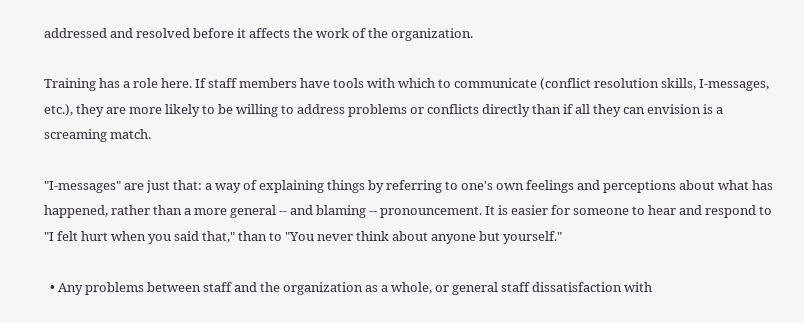addressed and resolved before it affects the work of the organization.

Training has a role here. If staff members have tools with which to communicate (conflict resolution skills, I-messages, etc.), they are more likely to be willing to address problems or conflicts directly than if all they can envision is a screaming match.

"I-messages" are just that: a way of explaining things by referring to one's own feelings and perceptions about what has happened, rather than a more general -- and blaming -- pronouncement. It is easier for someone to hear and respond to "I felt hurt when you said that," than to "You never think about anyone but yourself."

  • Any problems between staff and the organization as a whole, or general staff dissatisfaction with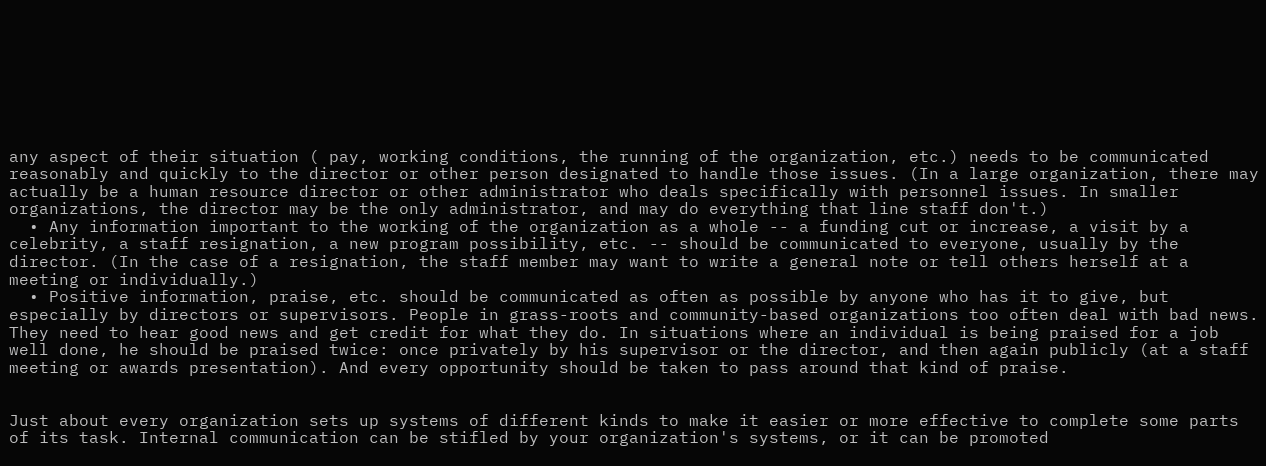any aspect of their situation ( pay, working conditions, the running of the organization, etc.) needs to be communicated reasonably and quickly to the director or other person designated to handle those issues. (In a large organization, there may actually be a human resource director or other administrator who deals specifically with personnel issues. In smaller organizations, the director may be the only administrator, and may do everything that line staff don't.)
  • Any information important to the working of the organization as a whole -- a funding cut or increase, a visit by a celebrity, a staff resignation, a new program possibility, etc. -- should be communicated to everyone, usually by the director. (In the case of a resignation, the staff member may want to write a general note or tell others herself at a meeting or individually.)
  • Positive information, praise, etc. should be communicated as often as possible by anyone who has it to give, but especially by directors or supervisors. People in grass-roots and community-based organizations too often deal with bad news. They need to hear good news and get credit for what they do. In situations where an individual is being praised for a job well done, he should be praised twice: once privately by his supervisor or the director, and then again publicly (at a staff meeting or awards presentation). And every opportunity should be taken to pass around that kind of praise.


Just about every organization sets up systems of different kinds to make it easier or more effective to complete some parts of its task. Internal communication can be stifled by your organization's systems, or it can be promoted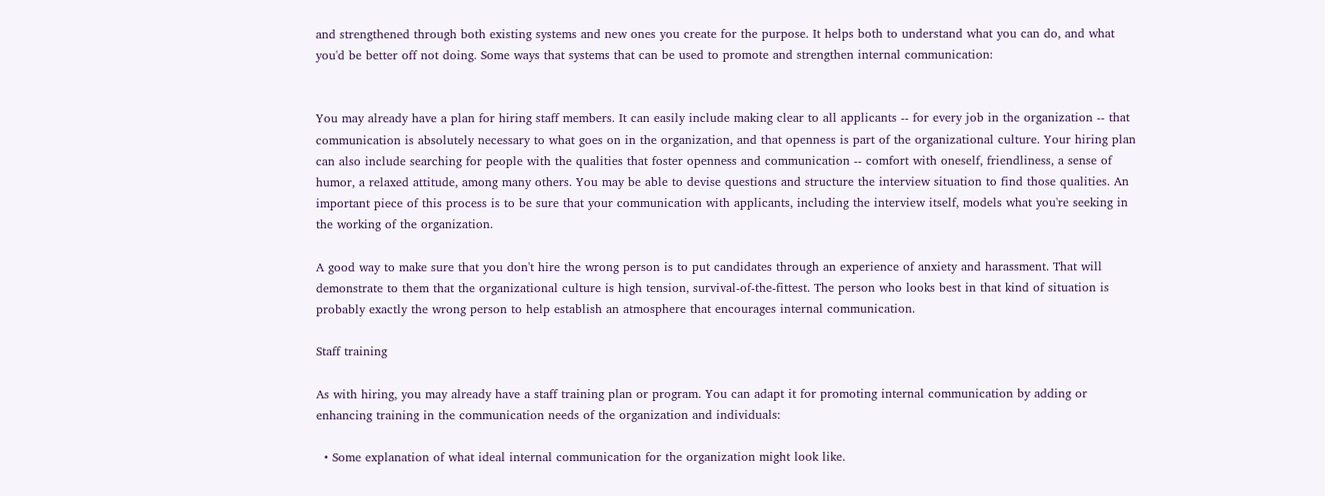and strengthened through both existing systems and new ones you create for the purpose. It helps both to understand what you can do, and what you'd be better off not doing. Some ways that systems that can be used to promote and strengthen internal communication:


You may already have a plan for hiring staff members. It can easily include making clear to all applicants -- for every job in the organization -- that communication is absolutely necessary to what goes on in the organization, and that openness is part of the organizational culture. Your hiring plan can also include searching for people with the qualities that foster openness and communication -- comfort with oneself, friendliness, a sense of humor, a relaxed attitude, among many others. You may be able to devise questions and structure the interview situation to find those qualities. An important piece of this process is to be sure that your communication with applicants, including the interview itself, models what you're seeking in the working of the organization.

A good way to make sure that you don't hire the wrong person is to put candidates through an experience of anxiety and harassment. That will demonstrate to them that the organizational culture is high tension, survival-of-the-fittest. The person who looks best in that kind of situation is probably exactly the wrong person to help establish an atmosphere that encourages internal communication.

Staff training

As with hiring, you may already have a staff training plan or program. You can adapt it for promoting internal communication by adding or enhancing training in the communication needs of the organization and individuals:

  • Some explanation of what ideal internal communication for the organization might look like.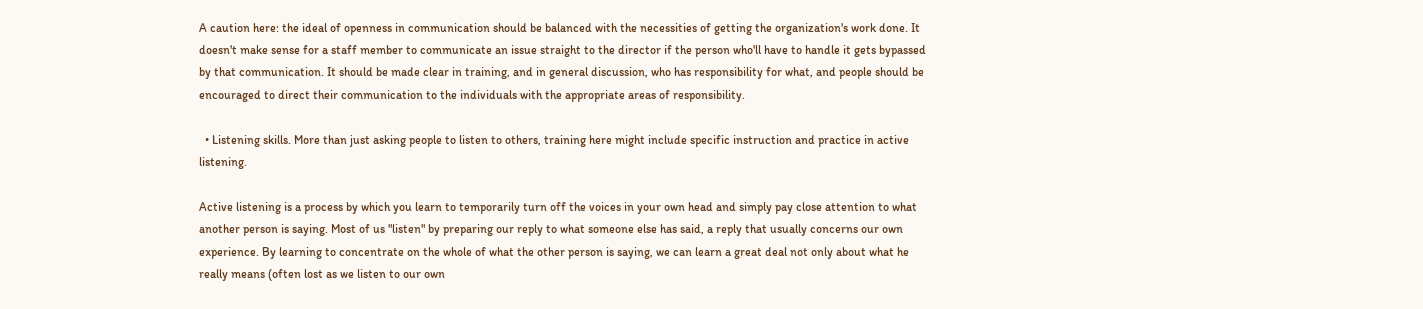A caution here: the ideal of openness in communication should be balanced with the necessities of getting the organization's work done. It doesn't make sense for a staff member to communicate an issue straight to the director if the person who'll have to handle it gets bypassed by that communication. It should be made clear in training, and in general discussion, who has responsibility for what, and people should be encouraged to direct their communication to the individuals with the appropriate areas of responsibility.

  • Listening skills. More than just asking people to listen to others, training here might include specific instruction and practice in active listening.

Active listening is a process by which you learn to temporarily turn off the voices in your own head and simply pay close attention to what another person is saying. Most of us "listen" by preparing our reply to what someone else has said, a reply that usually concerns our own experience. By learning to concentrate on the whole of what the other person is saying, we can learn a great deal not only about what he really means (often lost as we listen to our own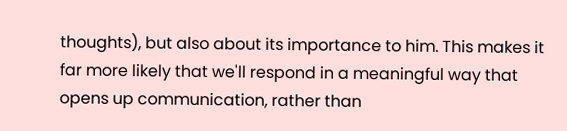thoughts), but also about its importance to him. This makes it far more likely that we'll respond in a meaningful way that opens up communication, rather than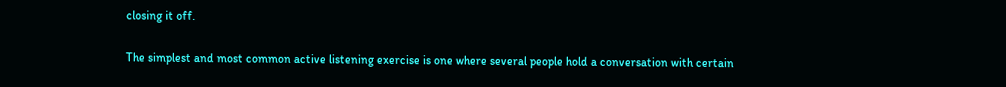closing it off.

The simplest and most common active listening exercise is one where several people hold a conversation with certain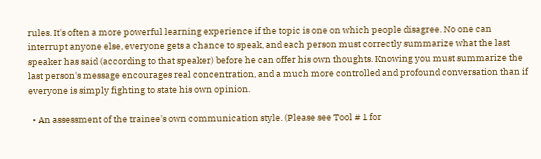rules. It's often a more powerful learning experience if the topic is one on which people disagree. No one can interrupt anyone else, everyone gets a chance to speak, and each person must correctly summarize what the last speaker has said (according to that speaker) before he can offer his own thoughts. Knowing you must summarize the last person's message encourages real concentration, and a much more controlled and profound conversation than if everyone is simply fighting to state his own opinion.

  • An assessment of the trainee's own communication style. (Please see Tool # 1 for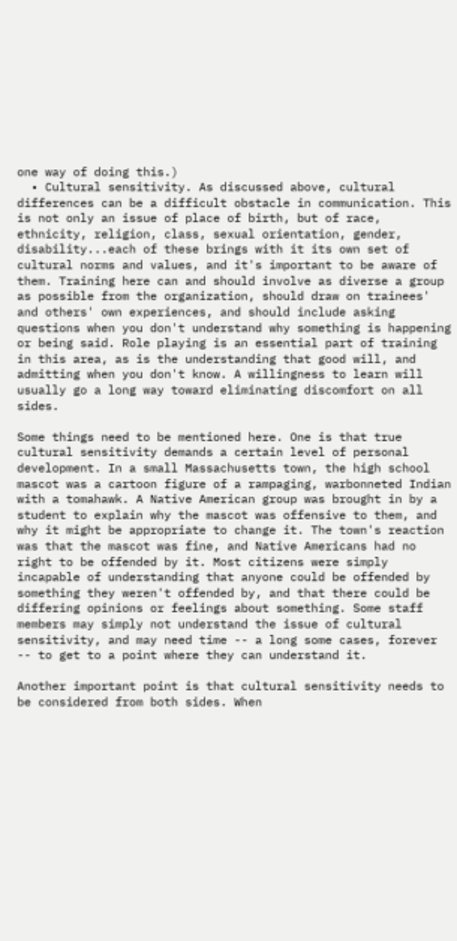one way of doing this.)
  • Cultural sensitivity. As discussed above, cultural differences can be a difficult obstacle in communication. This is not only an issue of place of birth, but of race, ethnicity, religion, class, sexual orientation, gender, disability...each of these brings with it its own set of cultural norms and values, and it's important to be aware of them. Training here can and should involve as diverse a group as possible from the organization, should draw on trainees' and others' own experiences, and should include asking questions when you don't understand why something is happening or being said. Role playing is an essential part of training in this area, as is the understanding that good will, and admitting when you don't know. A willingness to learn will usually go a long way toward eliminating discomfort on all sides.

Some things need to be mentioned here. One is that true cultural sensitivity demands a certain level of personal development. In a small Massachusetts town, the high school mascot was a cartoon figure of a rampaging, warbonneted Indian with a tomahawk. A Native American group was brought in by a student to explain why the mascot was offensive to them, and why it might be appropriate to change it. The town's reaction was that the mascot was fine, and Native Americans had no right to be offended by it. Most citizens were simply incapable of understanding that anyone could be offended by something they weren't offended by, and that there could be differing opinions or feelings about something. Some staff members may simply not understand the issue of cultural sensitivity, and may need time -- a long some cases, forever -- to get to a point where they can understand it.

Another important point is that cultural sensitivity needs to be considered from both sides. When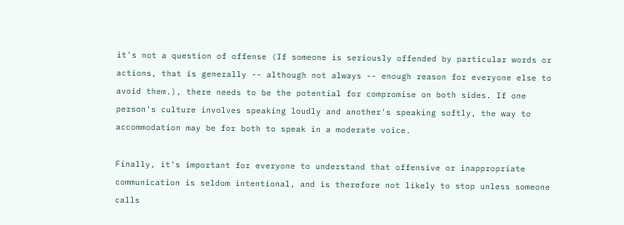it's not a question of offense (If someone is seriously offended by particular words or actions, that is generally -- although not always -- enough reason for everyone else to avoid them.), there needs to be the potential for compromise on both sides. If one person's culture involves speaking loudly and another's speaking softly, the way to accommodation may be for both to speak in a moderate voice.

Finally, it's important for everyone to understand that offensive or inappropriate communication is seldom intentional, and is therefore not likely to stop unless someone calls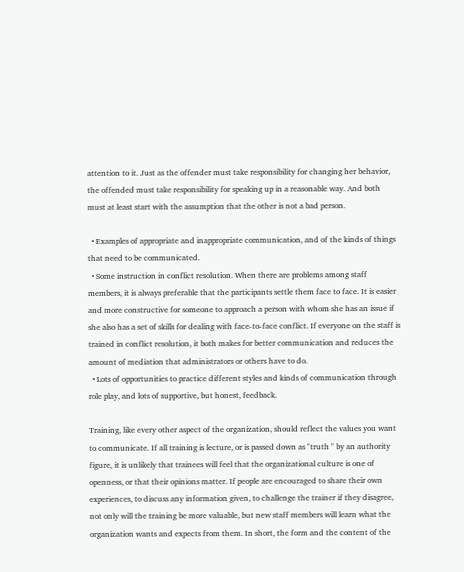attention to it. Just as the offender must take responsibility for changing her behavior, the offended must take responsibility for speaking up in a reasonable way. And both must at least start with the assumption that the other is not a bad person.

  • Examples of appropriate and inappropriate communication, and of the kinds of things that need to be communicated.
  • Some instruction in conflict resolution. When there are problems among staff members, it is always preferable that the participants settle them face to face. It is easier and more constructive for someone to approach a person with whom she has an issue if she also has a set of skills for dealing with face-to-face conflict. If everyone on the staff is trained in conflict resolution, it both makes for better communication and reduces the amount of mediation that administrators or others have to do.
  • Lots of opportunities to practice different styles and kinds of communication through role play, and lots of supportive, but honest, feedback.

Training, like every other aspect of the organization, should reflect the values you want to communicate. If all training is lecture, or is passed down as "truth " by an authority figure, it is unlikely that trainees will feel that the organizational culture is one of openness, or that their opinions matter. If people are encouraged to share their own experiences, to discuss any information given, to challenge the trainer if they disagree, not only will the training be more valuable, but new staff members will learn what the organization wants and expects from them. In short, the form and the content of the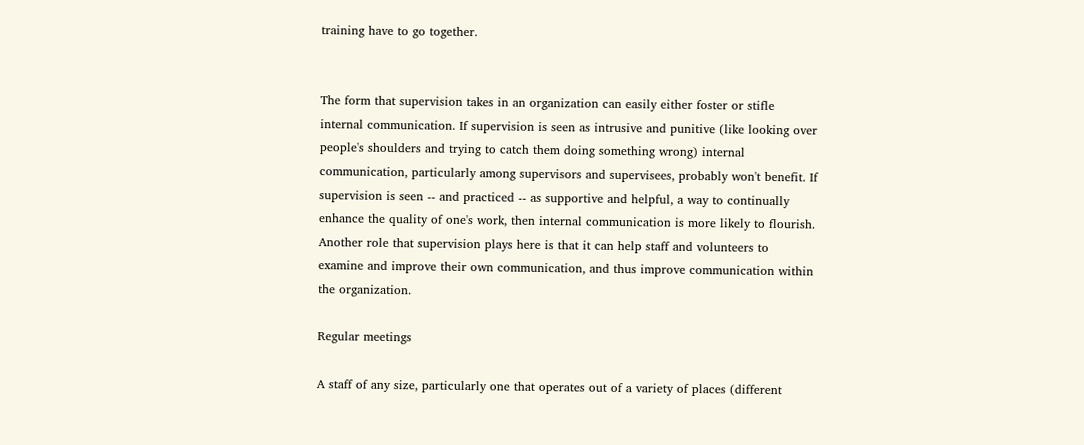training have to go together.


The form that supervision takes in an organization can easily either foster or stifle internal communication. If supervision is seen as intrusive and punitive (like looking over people's shoulders and trying to catch them doing something wrong) internal communication, particularly among supervisors and supervisees, probably won't benefit. If supervision is seen -- and practiced -- as supportive and helpful, a way to continually enhance the quality of one's work, then internal communication is more likely to flourish. Another role that supervision plays here is that it can help staff and volunteers to examine and improve their own communication, and thus improve communication within the organization.

Regular meetings

A staff of any size, particularly one that operates out of a variety of places (different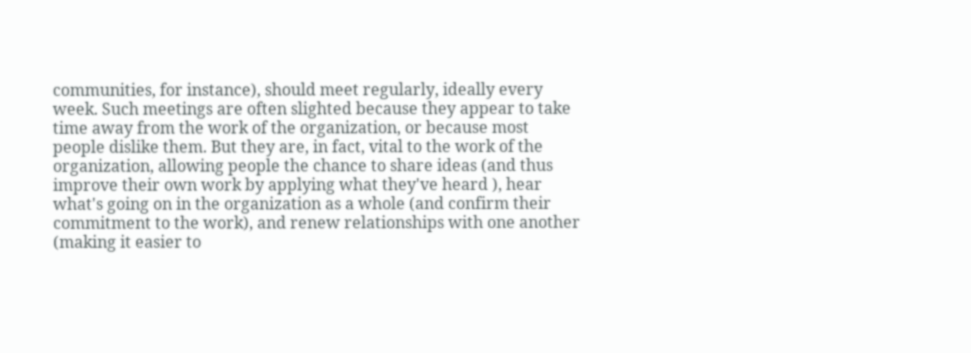communities, for instance), should meet regularly, ideally every week. Such meetings are often slighted because they appear to take time away from the work of the organization, or because most people dislike them. But they are, in fact, vital to the work of the organization, allowing people the chance to share ideas (and thus improve their own work by applying what they've heard ), hear what's going on in the organization as a whole (and confirm their commitment to the work), and renew relationships with one another (making it easier to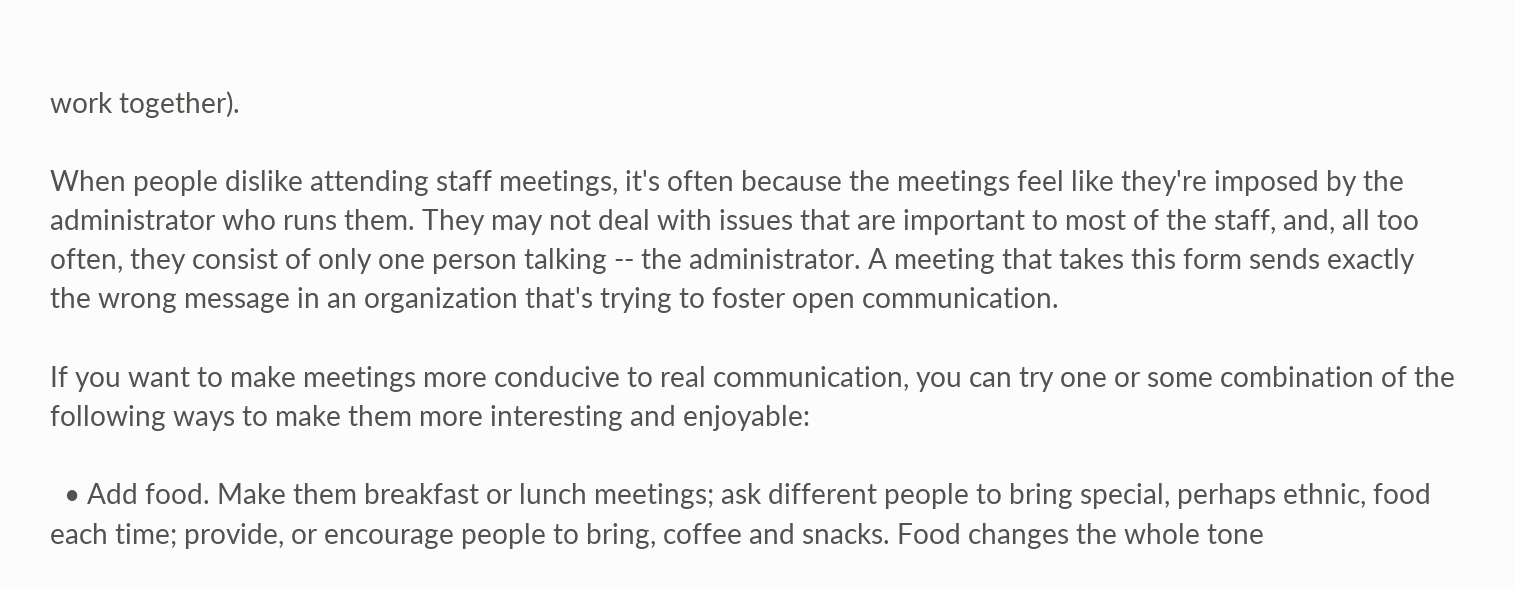work together).

When people dislike attending staff meetings, it's often because the meetings feel like they're imposed by the administrator who runs them. They may not deal with issues that are important to most of the staff, and, all too often, they consist of only one person talking -- the administrator. A meeting that takes this form sends exactly the wrong message in an organization that's trying to foster open communication.

If you want to make meetings more conducive to real communication, you can try one or some combination of the following ways to make them more interesting and enjoyable:

  • Add food. Make them breakfast or lunch meetings; ask different people to bring special, perhaps ethnic, food each time; provide, or encourage people to bring, coffee and snacks. Food changes the whole tone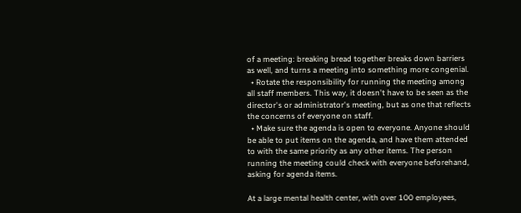of a meeting: breaking bread together breaks down barriers as well, and turns a meeting into something more congenial.
  • Rotate the responsibility for running the meeting among all staff members. This way, it doesn't have to be seen as the director's or administrator's meeting, but as one that reflects the concerns of everyone on staff.
  • Make sure the agenda is open to everyone. Anyone should be able to put items on the agenda, and have them attended to with the same priority as any other items. The person running the meeting could check with everyone beforehand, asking for agenda items.

At a large mental health center, with over 100 employees,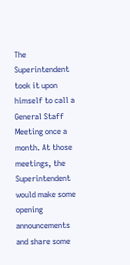The Superintendent took it upon himself to call a General Staff Meeting once a month. At those meetings, the Superintendent would make some opening announcements and share some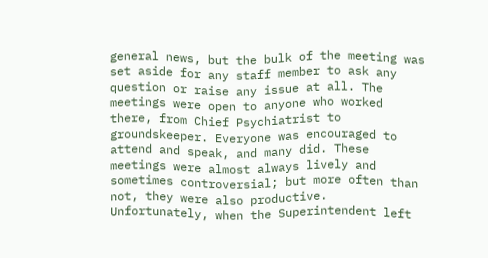general news, but the bulk of the meeting was set aside for any staff member to ask any question or raise any issue at all. The meetings were open to anyone who worked there, from Chief Psychiatrist to groundskeeper. Everyone was encouraged to attend and speak, and many did. These meetings were almost always lively and sometimes controversial; but more often than not, they were also productive. Unfortunately, when the Superintendent left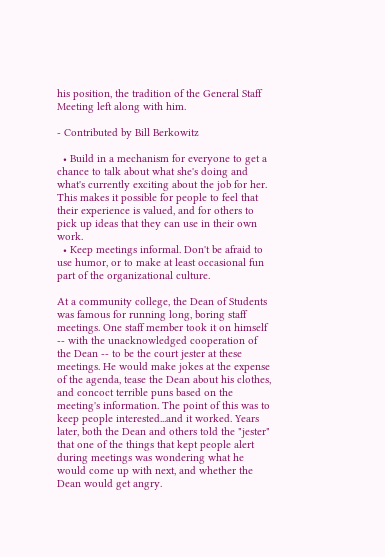his position, the tradition of the General Staff Meeting left along with him.

- Contributed by Bill Berkowitz

  • Build in a mechanism for everyone to get a chance to talk about what she's doing and what's currently exciting about the job for her. This makes it possible for people to feel that their experience is valued, and for others to pick up ideas that they can use in their own work.
  • Keep meetings informal. Don't be afraid to use humor, or to make at least occasional fun part of the organizational culture.

At a community college, the Dean of Students was famous for running long, boring staff meetings. One staff member took it on himself -- with the unacknowledged cooperation of the Dean -- to be the court jester at these meetings. He would make jokes at the expense of the agenda, tease the Dean about his clothes, and concoct terrible puns based on the meeting's information. The point of this was to keep people interested...and it worked. Years later, both the Dean and others told the "jester" that one of the things that kept people alert during meetings was wondering what he would come up with next, and whether the Dean would get angry.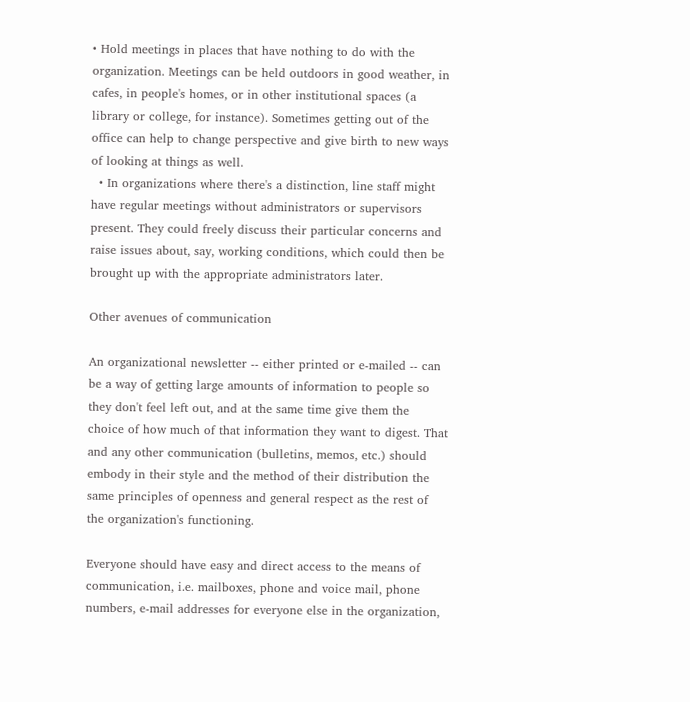• Hold meetings in places that have nothing to do with the organization. Meetings can be held outdoors in good weather, in cafes, in people's homes, or in other institutional spaces (a library or college, for instance). Sometimes getting out of the office can help to change perspective and give birth to new ways of looking at things as well.
  • In organizations where there's a distinction, line staff might have regular meetings without administrators or supervisors present. They could freely discuss their particular concerns and raise issues about, say, working conditions, which could then be brought up with the appropriate administrators later.

Other avenues of communication

An organizational newsletter -- either printed or e-mailed -- can be a way of getting large amounts of information to people so they don't feel left out, and at the same time give them the choice of how much of that information they want to digest. That and any other communication (bulletins, memos, etc.) should embody in their style and the method of their distribution the same principles of openness and general respect as the rest of the organization's functioning.

Everyone should have easy and direct access to the means of communication, i.e. mailboxes, phone and voice mail, phone numbers, e-mail addresses for everyone else in the organization,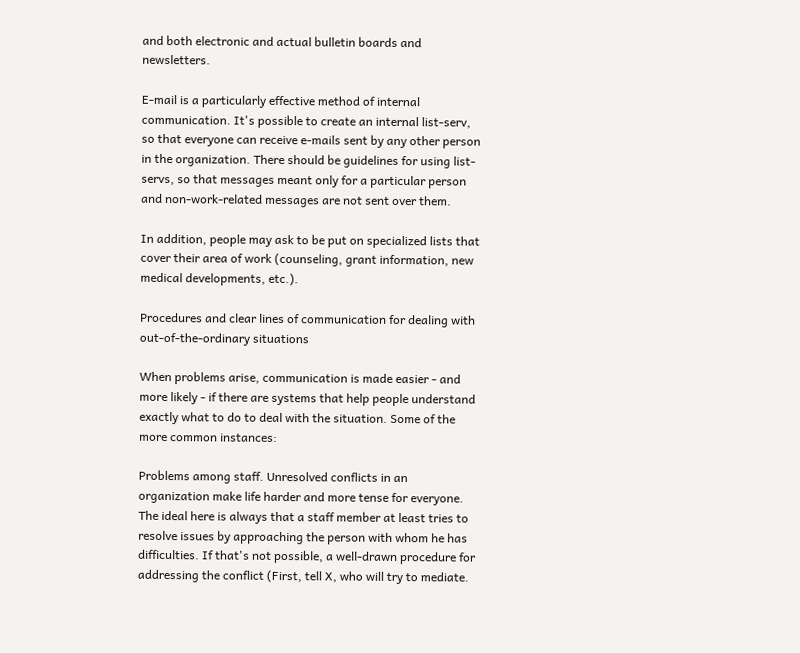and both electronic and actual bulletin boards and newsletters.

E-mail is a particularly effective method of internal communication. It's possible to create an internal list-serv, so that everyone can receive e-mails sent by any other person in the organization. There should be guidelines for using list-servs, so that messages meant only for a particular person and non-work-related messages are not sent over them.

In addition, people may ask to be put on specialized lists that cover their area of work (counseling, grant information, new medical developments, etc.).

Procedures and clear lines of communication for dealing with out-of-the-ordinary situations

When problems arise, communication is made easier - and more likely - if there are systems that help people understand exactly what to do to deal with the situation. Some of the more common instances:

Problems among staff. Unresolved conflicts in an organization make life harder and more tense for everyone. The ideal here is always that a staff member at least tries to resolve issues by approaching the person with whom he has difficulties. If that's not possible, a well-drawn procedure for addressing the conflict (First, tell X, who will try to mediate.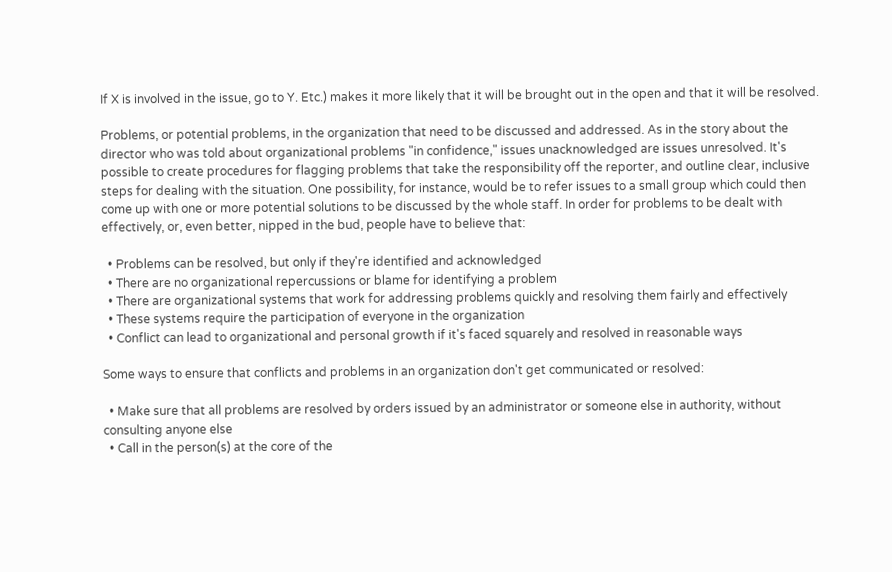If X is involved in the issue, go to Y. Etc.) makes it more likely that it will be brought out in the open and that it will be resolved.

Problems, or potential problems, in the organization that need to be discussed and addressed. As in the story about the director who was told about organizational problems "in confidence," issues unacknowledged are issues unresolved. It's possible to create procedures for flagging problems that take the responsibility off the reporter, and outline clear, inclusive steps for dealing with the situation. One possibility, for instance, would be to refer issues to a small group which could then come up with one or more potential solutions to be discussed by the whole staff. In order for problems to be dealt with effectively, or, even better, nipped in the bud, people have to believe that:

  • Problems can be resolved, but only if they're identified and acknowledged
  • There are no organizational repercussions or blame for identifying a problem
  • There are organizational systems that work for addressing problems quickly and resolving them fairly and effectively
  • These systems require the participation of everyone in the organization
  • Conflict can lead to organizational and personal growth if it's faced squarely and resolved in reasonable ways

Some ways to ensure that conflicts and problems in an organization don't get communicated or resolved:

  • Make sure that all problems are resolved by orders issued by an administrator or someone else in authority, without consulting anyone else
  • Call in the person(s) at the core of the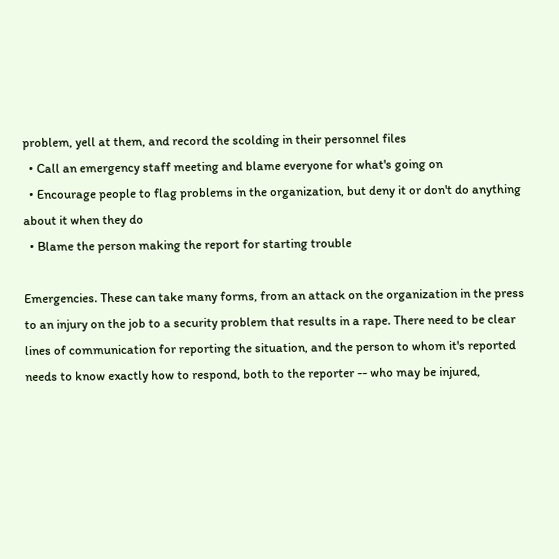problem, yell at them, and record the scolding in their personnel files
  • Call an emergency staff meeting and blame everyone for what's going on
  • Encourage people to flag problems in the organization, but deny it or don't do anything about it when they do
  • Blame the person making the report for starting trouble

Emergencies. These can take many forms, from an attack on the organization in the press to an injury on the job to a security problem that results in a rape. There need to be clear lines of communication for reporting the situation, and the person to whom it's reported needs to know exactly how to respond, both to the reporter -- who may be injured,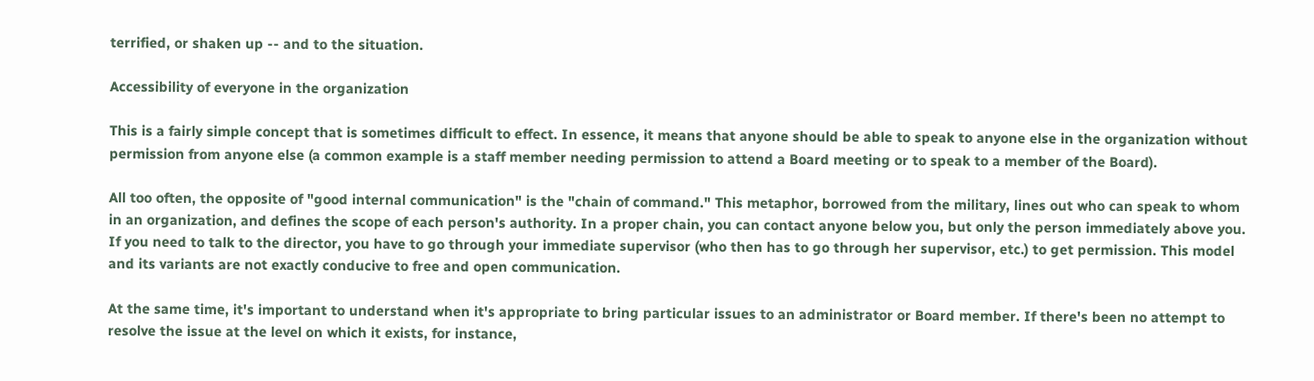terrified, or shaken up -- and to the situation.

Accessibility of everyone in the organization

This is a fairly simple concept that is sometimes difficult to effect. In essence, it means that anyone should be able to speak to anyone else in the organization without permission from anyone else (a common example is a staff member needing permission to attend a Board meeting or to speak to a member of the Board).

All too often, the opposite of "good internal communication" is the "chain of command." This metaphor, borrowed from the military, lines out who can speak to whom in an organization, and defines the scope of each person's authority. In a proper chain, you can contact anyone below you, but only the person immediately above you. If you need to talk to the director, you have to go through your immediate supervisor (who then has to go through her supervisor, etc.) to get permission. This model and its variants are not exactly conducive to free and open communication.

At the same time, it's important to understand when it's appropriate to bring particular issues to an administrator or Board member. If there's been no attempt to resolve the issue at the level on which it exists, for instance,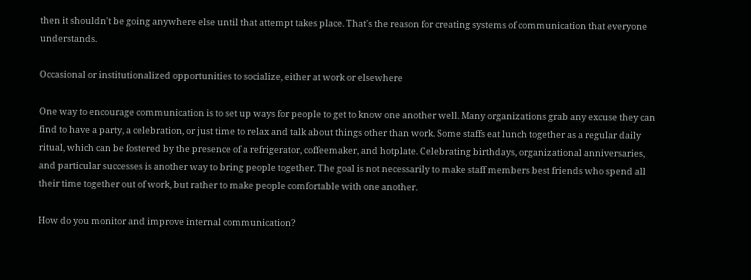then it shouldn't be going anywhere else until that attempt takes place. That's the reason for creating systems of communication that everyone understands.

Occasional or institutionalized opportunities to socialize, either at work or elsewhere

One way to encourage communication is to set up ways for people to get to know one another well. Many organizations grab any excuse they can find to have a party, a celebration, or just time to relax and talk about things other than work. Some staffs eat lunch together as a regular daily ritual, which can be fostered by the presence of a refrigerator, coffeemaker, and hotplate. Celebrating birthdays, organizational anniversaries, and particular successes is another way to bring people together. The goal is not necessarily to make staff members best friends who spend all their time together out of work, but rather to make people comfortable with one another.

How do you monitor and improve internal communication?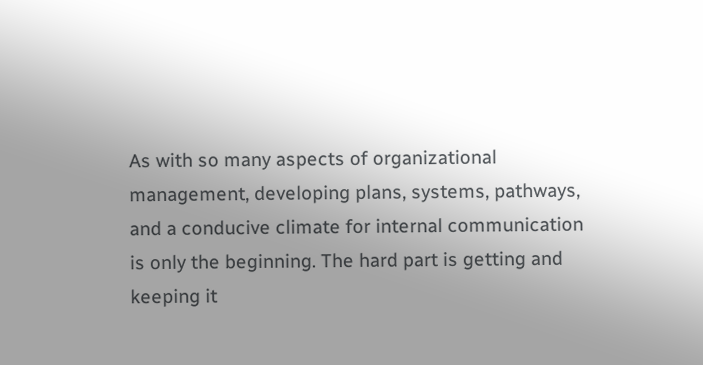As with so many aspects of organizational management, developing plans, systems, pathways, and a conducive climate for internal communication is only the beginning. The hard part is getting and keeping it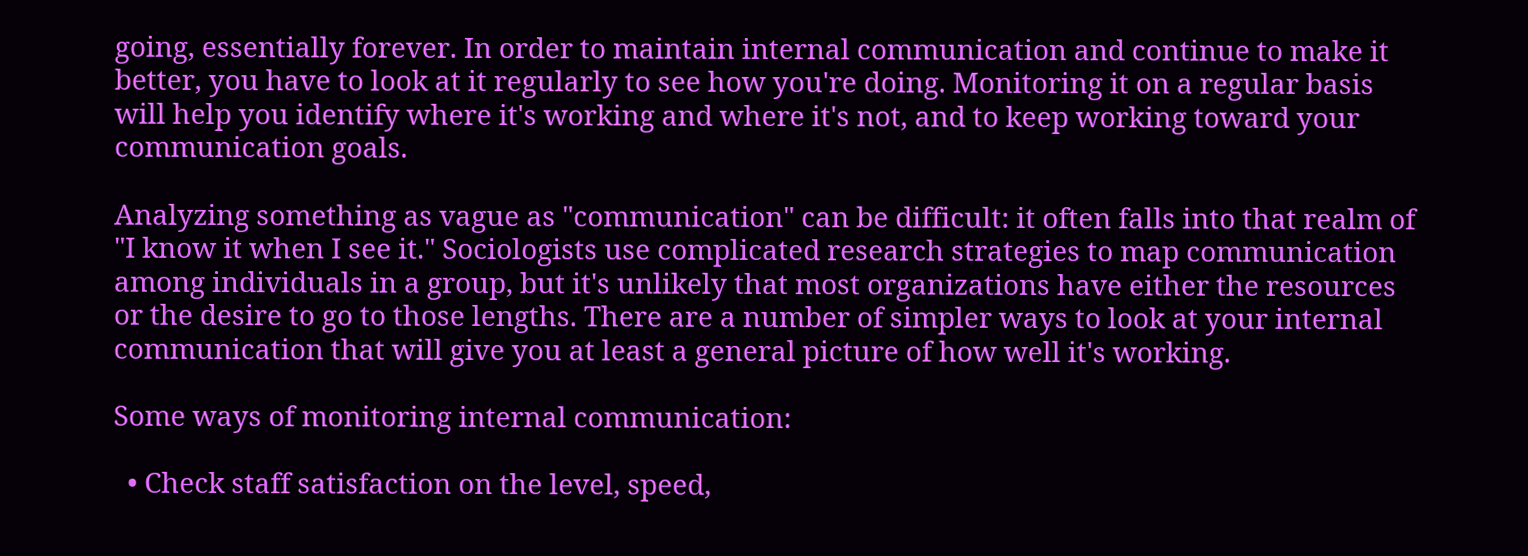going, essentially forever. In order to maintain internal communication and continue to make it better, you have to look at it regularly to see how you're doing. Monitoring it on a regular basis will help you identify where it's working and where it's not, and to keep working toward your communication goals.

Analyzing something as vague as "communication" can be difficult: it often falls into that realm of "I know it when I see it." Sociologists use complicated research strategies to map communication among individuals in a group, but it's unlikely that most organizations have either the resources or the desire to go to those lengths. There are a number of simpler ways to look at your internal communication that will give you at least a general picture of how well it's working.

Some ways of monitoring internal communication:

  • Check staff satisfaction on the level, speed,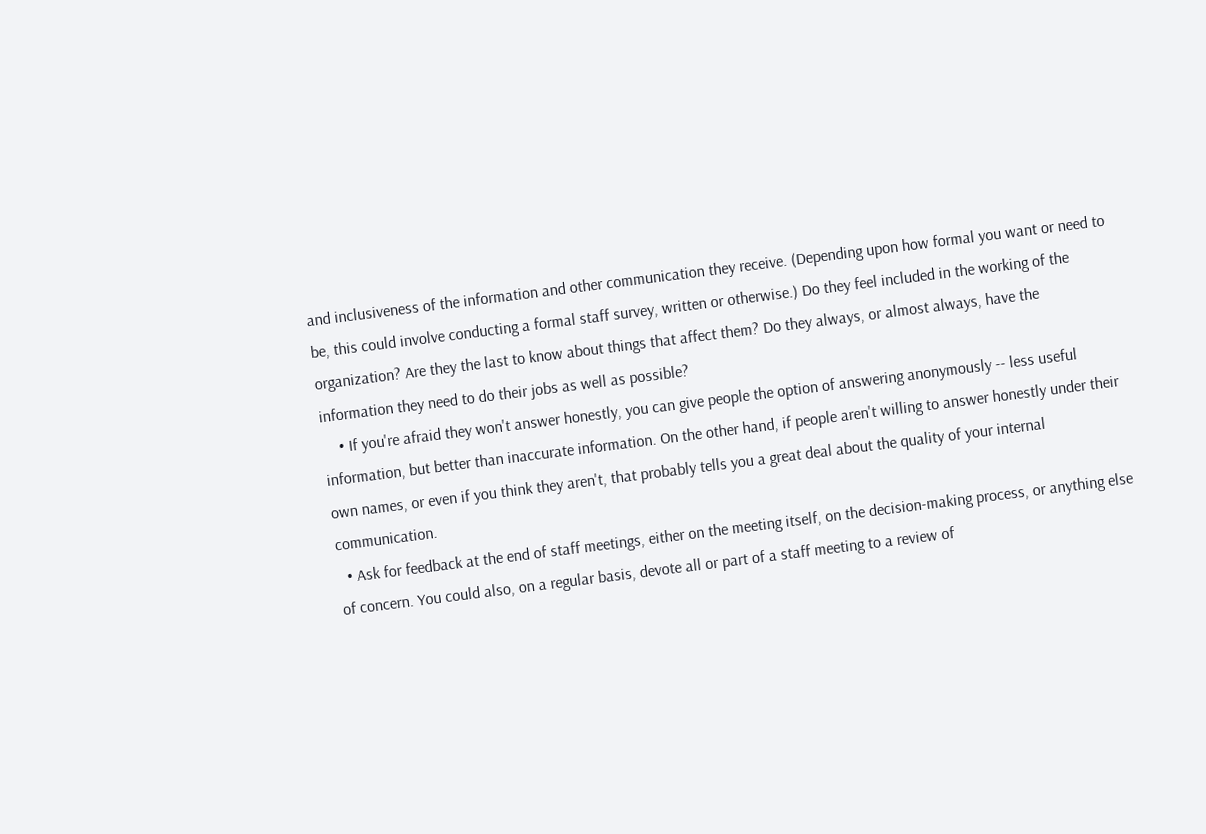and inclusiveness of the information and other communication they receive. (Depending upon how formal you want or need to be, this could involve conducting a formal staff survey, written or otherwise.) Do they feel included in the working of the organization? Are they the last to know about things that affect them? Do they always, or almost always, have the information they need to do their jobs as well as possible?
    • If you're afraid they won't answer honestly, you can give people the option of answering anonymously -- less useful information, but better than inaccurate information. On the other hand, if people aren't willing to answer honestly under their own names, or even if you think they aren't, that probably tells you a great deal about the quality of your internal communication.
  • Ask for feedback at the end of staff meetings, either on the meeting itself, on the decision-making process, or anything else of concern. You could also, on a regular basis, devote all or part of a staff meeting to a review of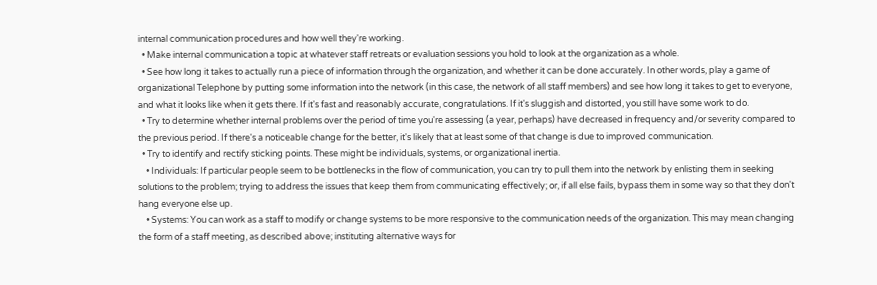internal communication procedures and how well they're working.
  • Make internal communication a topic at whatever staff retreats or evaluation sessions you hold to look at the organization as a whole.
  • See how long it takes to actually run a piece of information through the organization, and whether it can be done accurately. In other words, play a game of organizational Telephone by putting some information into the network (in this case, the network of all staff members) and see how long it takes to get to everyone, and what it looks like when it gets there. If it's fast and reasonably accurate, congratulations. If it's sluggish and distorted, you still have some work to do.
  • Try to determine whether internal problems over the period of time you're assessing (a year, perhaps) have decreased in frequency and/or severity compared to the previous period. If there's a noticeable change for the better, it's likely that at least some of that change is due to improved communication.
  • Try to identify and rectify sticking points. These might be individuals, systems, or organizational inertia.
    • Individuals: If particular people seem to be bottlenecks in the flow of communication, you can try to pull them into the network by enlisting them in seeking solutions to the problem; trying to address the issues that keep them from communicating effectively; or, if all else fails, bypass them in some way so that they don't hang everyone else up.
    • Systems: You can work as a staff to modify or change systems to be more responsive to the communication needs of the organization. This may mean changing the form of a staff meeting, as described above; instituting alternative ways for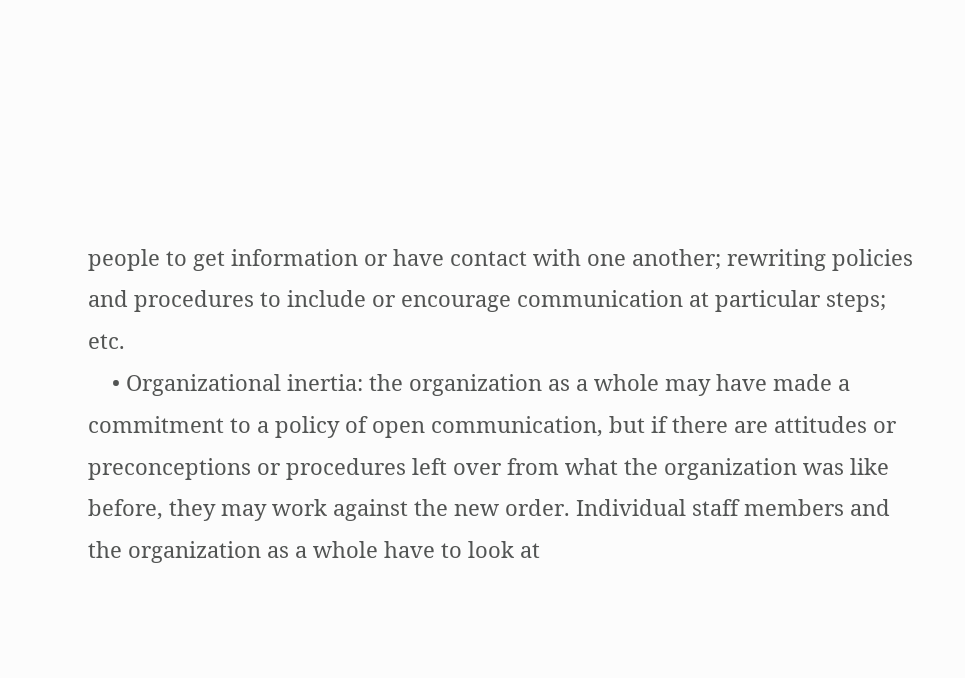people to get information or have contact with one another; rewriting policies and procedures to include or encourage communication at particular steps; etc.
    • Organizational inertia: the organization as a whole may have made a commitment to a policy of open communication, but if there are attitudes or preconceptions or procedures left over from what the organization was like before, they may work against the new order. Individual staff members and the organization as a whole have to look at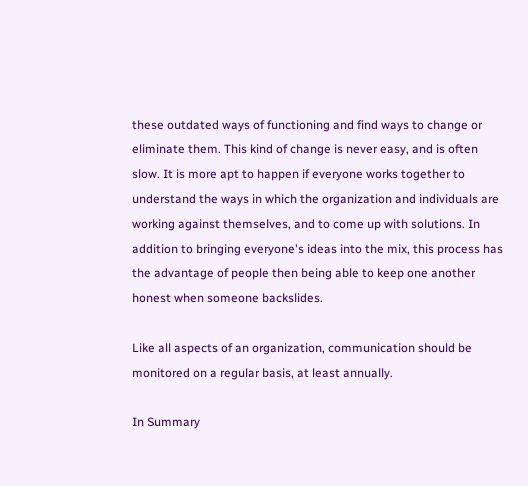these outdated ways of functioning and find ways to change or eliminate them. This kind of change is never easy, and is often slow. It is more apt to happen if everyone works together to understand the ways in which the organization and individuals are working against themselves, and to come up with solutions. In addition to bringing everyone's ideas into the mix, this process has the advantage of people then being able to keep one another honest when someone backslides.

Like all aspects of an organization, communication should be monitored on a regular basis, at least annually.

In Summary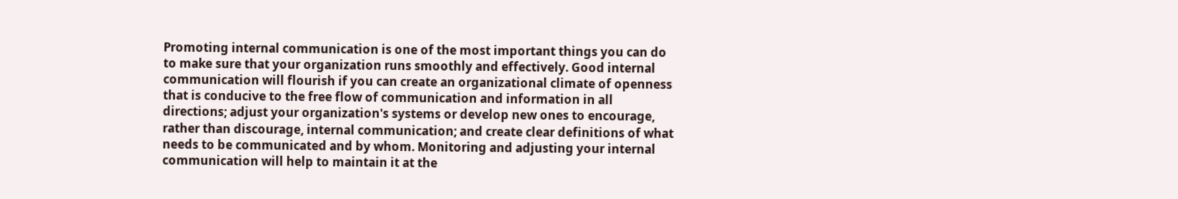Promoting internal communication is one of the most important things you can do to make sure that your organization runs smoothly and effectively. Good internal communication will flourish if you can create an organizational climate of openness that is conducive to the free flow of communication and information in all directions; adjust your organization's systems or develop new ones to encourage, rather than discourage, internal communication; and create clear definitions of what needs to be communicated and by whom. Monitoring and adjusting your internal communication will help to maintain it at the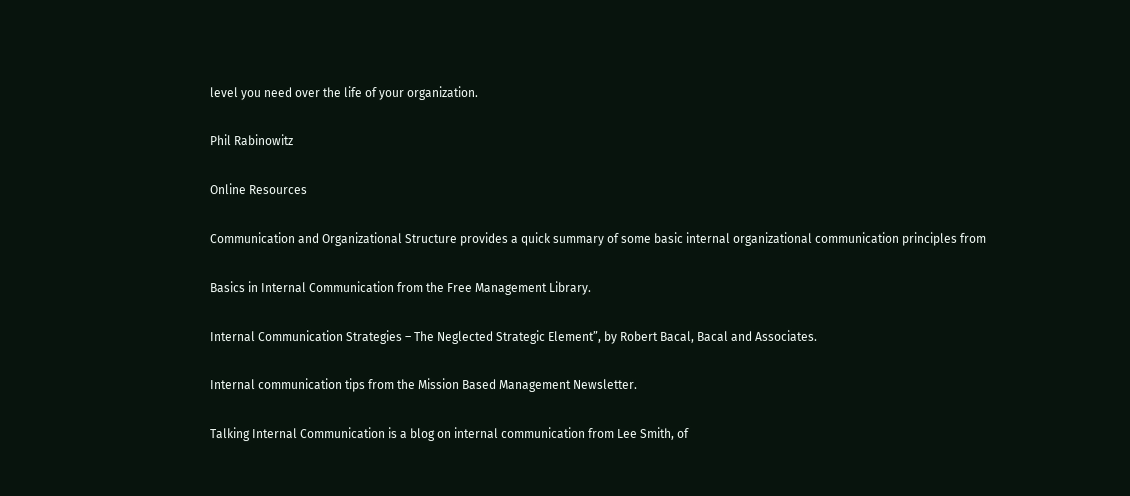level you need over the life of your organization.

Phil Rabinowitz

Online Resources

Communication and Organizational Structure provides a quick summary of some basic internal organizational communication principles from

Basics in Internal Communication from the Free Management Library.

Internal Communication Strategies – The Neglected Strategic Element”, by Robert Bacal, Bacal and Associates.

Internal communication tips from the Mission Based Management Newsletter.

Talking Internal Communication is a blog on internal communication from Lee Smith, of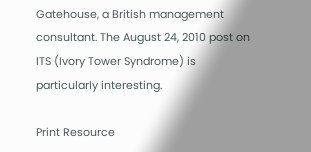Gatehouse, a British management consultant. The August 24, 2010 post on ITS (Ivory Tower Syndrome) is particularly interesting.

Print Resource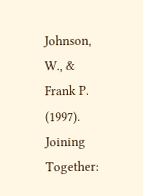Johnson, W., & Frank P.  (1997). Joining Together: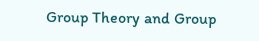Group Theory and Group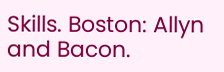Skills. Boston: Allyn and Bacon.